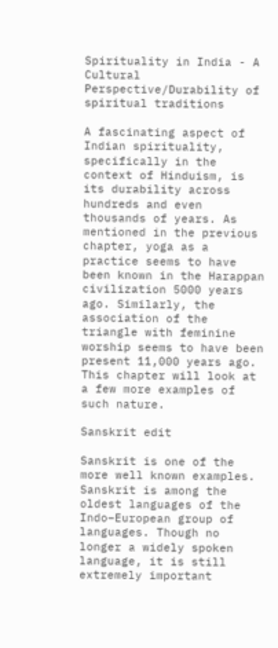Spirituality in India - A Cultural Perspective/Durability of spiritual traditions

A fascinating aspect of Indian spirituality, specifically in the context of Hinduism, is its durability across hundreds and even thousands of years. As mentioned in the previous chapter, yoga as a practice seems to have been known in the Harappan civilization 5000 years ago. Similarly, the association of the triangle with feminine worship seems to have been present 11,000 years ago. This chapter will look at a few more examples of such nature.

Sanskrit edit

Sanskrit is one of the more well known examples. Sanskrit is among the oldest languages of the Indo–European group of languages. Though no longer a widely spoken language, it is still extremely important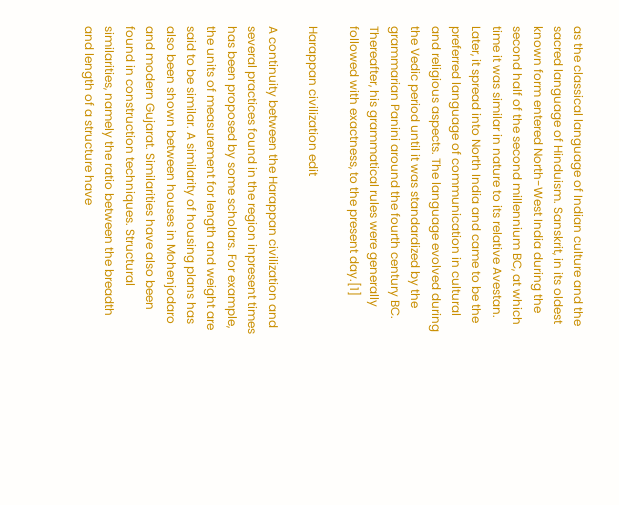as the classical language of Indian culture and the sacred language of Hinduism. Sanskrit, in its oldest known form entered North-West India during the second half of the second millennium BC, at which time it was similar in nature to its relative Avestan. Later, it spread into North India and came to be the preferred language of communication in cultural and religious aspects. The language evolved during the Vedic period until it was standardized by the grammarian Panini around the fourth century BC. Thereafter, his grammatical rules were generally followed with exactness, to the present day.[1]

Harappan civilization edit

A continuity between the Harappan civilization and several practices found in the region inpresent times has been proposed by some scholars. For example, the units of measurement for length and weight are said to be similar. A similarity of housing plans has also been shown between houses in Mohenjodaro and modern Gujarat. Similarities have also been found in construction techniques. Structural similarities, namely the ratio between the breadth and length of a structure have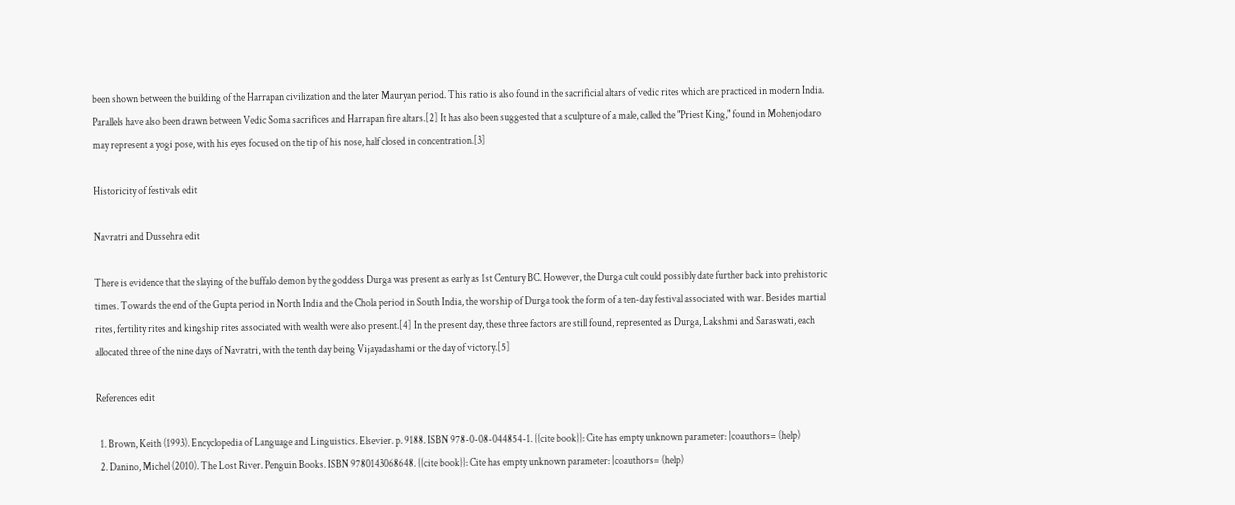been shown between the building of the Harrapan civilization and the later Mauryan period. This ratio is also found in the sacrificial altars of vedic rites which are practiced in modern India. Parallels have also been drawn between Vedic Soma sacrifices and Harrapan fire altars.[2] It has also been suggested that a sculpture of a male, called the "Priest King," found in Mohenjodaro may represent a yogi pose, with his eyes focused on the tip of his nose, half closed in concentration.[3]

Historicity of festivals edit

Navratri and Dussehra edit

There is evidence that the slaying of the buffalo demon by the goddess Durga was present as early as 1st Century BC. However, the Durga cult could possibly date further back into prehistoric times. Towards the end of the Gupta period in North India and the Chola period in South India, the worship of Durga took the form of a ten-day festival associated with war. Besides martial rites, fertility rites and kingship rites associated with wealth were also present.[4] In the present day, these three factors are still found, represented as Durga, Lakshmi and Saraswati, each allocated three of the nine days of Navratri, with the tenth day being Vijayadashami or the day of victory.[5]

References edit

  1. Brown, Keith (1993). Encyclopedia of Language and Linguistics. Elsevier. p. 9188. ISBN 978-0-08-044854-1. {{cite book}}: Cite has empty unknown parameter: |coauthors= (help)
  2. Danino, Michel (2010). The Lost River. Penguin Books. ISBN 9780143068648. {{cite book}}: Cite has empty unknown parameter: |coauthors= (help)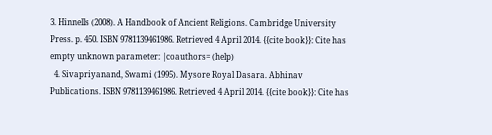3. Hinnells (2008). A Handbook of Ancient Religions. Cambridge University Press. p. 450. ISBN 9781139461986. Retrieved 4 April 2014. {{cite book}}: Cite has empty unknown parameter: |coauthors= (help)
  4. Sivapriyanand, Swami (1995). Mysore Royal Dasara. Abhinav Publications. ISBN 9781139461986. Retrieved 4 April 2014. {{cite book}}: Cite has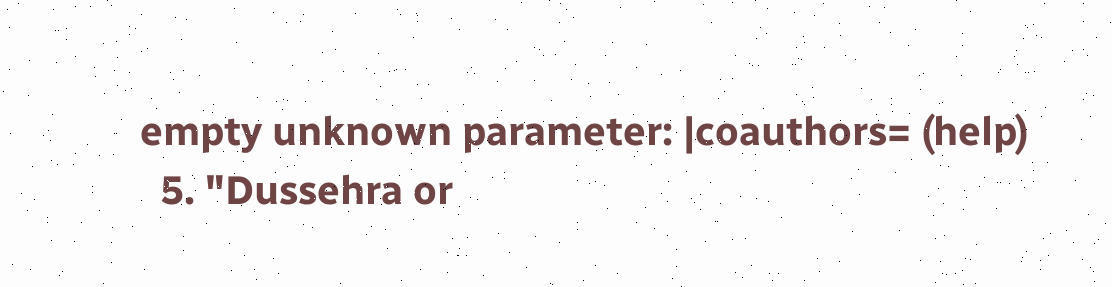empty unknown parameter: |coauthors= (help)
  5. "Dussehra or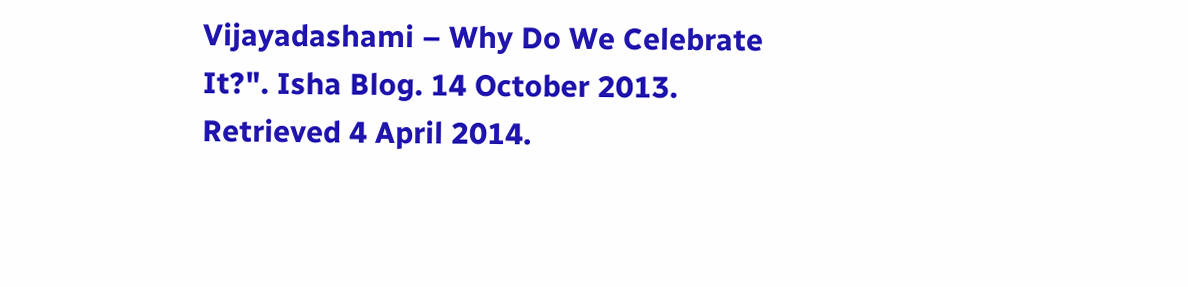Vijayadashami – Why Do We Celebrate It?". Isha Blog. 14 October 2013. Retrieved 4 April 2014.